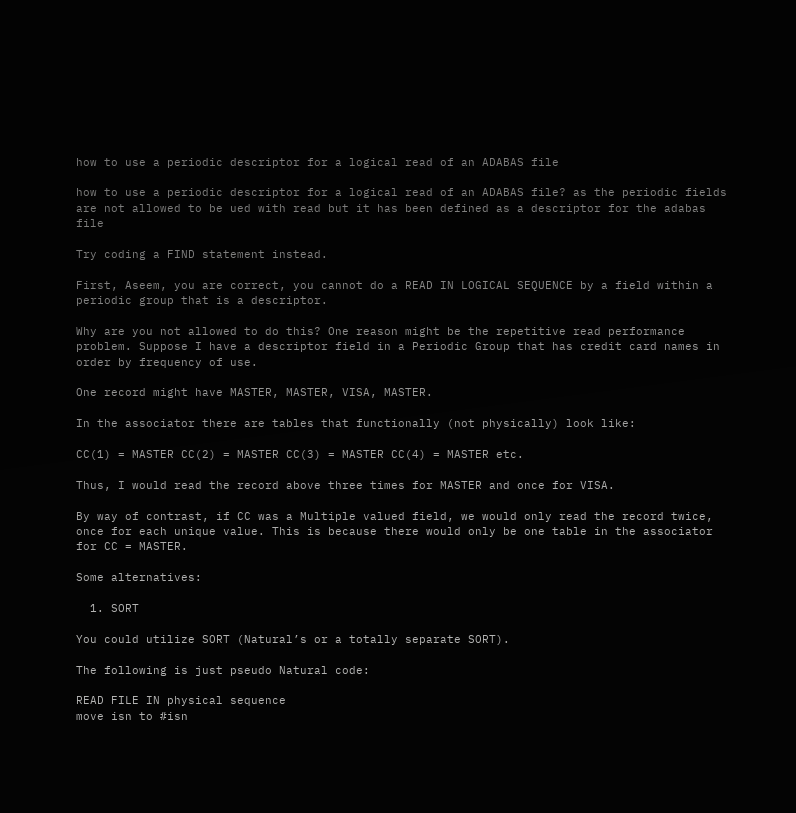how to use a periodic descriptor for a logical read of an ADABAS file

how to use a periodic descriptor for a logical read of an ADABAS file? as the periodic fields are not allowed to be ued with read but it has been defined as a descriptor for the adabas file

Try coding a FIND statement instead.

First, Aseem, you are correct, you cannot do a READ IN LOGICAL SEQUENCE by a field within a periodic group that is a descriptor.

Why are you not allowed to do this? One reason might be the repetitive read performance problem. Suppose I have a descriptor field in a Periodic Group that has credit card names in order by frequency of use.

One record might have MASTER, MASTER, VISA, MASTER.

In the associator there are tables that functionally (not physically) look like:

CC(1) = MASTER CC(2) = MASTER CC(3) = MASTER CC(4) = MASTER etc.

Thus, I would read the record above three times for MASTER and once for VISA.

By way of contrast, if CC was a Multiple valued field, we would only read the record twice, once for each unique value. This is because there would only be one table in the associator for CC = MASTER.

Some alternatives:

  1. SORT

You could utilize SORT (Natural’s or a totally separate SORT).

The following is just pseudo Natural code:

READ FILE IN physical sequence
move isn to #isn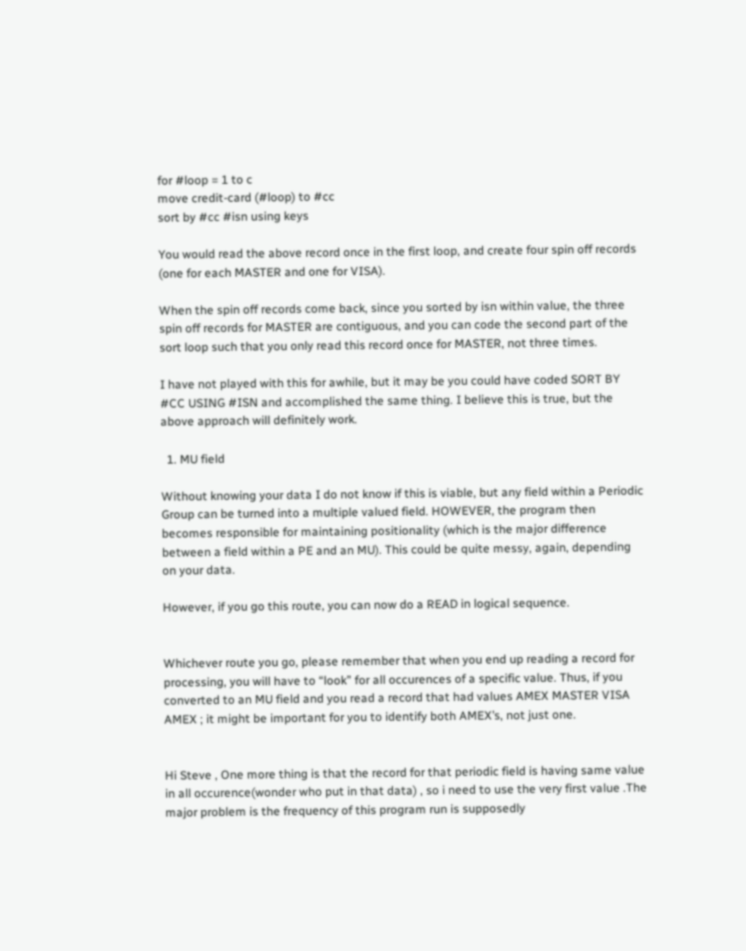for #loop = 1 to c
move credit-card (#loop) to #cc
sort by #cc #isn using keys

You would read the above record once in the first loop, and create four spin off records (one for each MASTER and one for VISA).

When the spin off records come back, since you sorted by isn within value, the three spin off records for MASTER are contiguous, and you can code the second part of the sort loop such that you only read this record once for MASTER, not three times.

I have not played with this for awhile, but it may be you could have coded SORT BY #CC USING #ISN and accomplished the same thing. I believe this is true, but the above approach will definitely work.

  1. MU field

Without knowing your data I do not know if this is viable, but any field within a Periodic Group can be turned into a multiple valued field. HOWEVER, the program then becomes responsible for maintaining positionality (which is the major difference between a field within a PE and an MU). This could be quite messy, again, depending on your data.

However, if you go this route, you can now do a READ in logical sequence.


Whichever route you go, please remember that when you end up reading a record for processing, you will have to “look” for all occurences of a specific value. Thus, if you converted to an MU field and you read a record that had values AMEX MASTER VISA AMEX ; it might be important for you to identify both AMEX’s, not just one.


Hi Steve , One more thing is that the record for that periodic field is having same value in all occurence(wonder who put in that data) , so i need to use the very first value .The major problem is the frequency of this program run is supposedly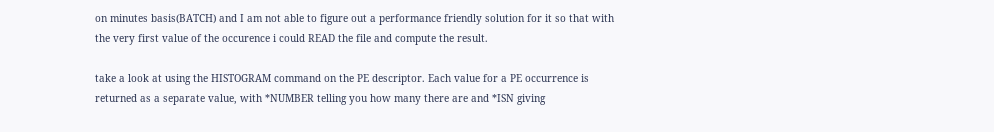on minutes basis(BATCH) and I am not able to figure out a performance friendly solution for it so that with the very first value of the occurence i could READ the file and compute the result.

take a look at using the HISTOGRAM command on the PE descriptor. Each value for a PE occurrence is returned as a separate value, with *NUMBER telling you how many there are and *ISN giving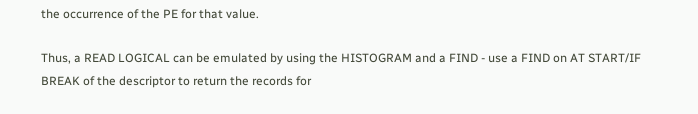the occurrence of the PE for that value.

Thus, a READ LOGICAL can be emulated by using the HISTOGRAM and a FIND - use a FIND on AT START/IF BREAK of the descriptor to return the records for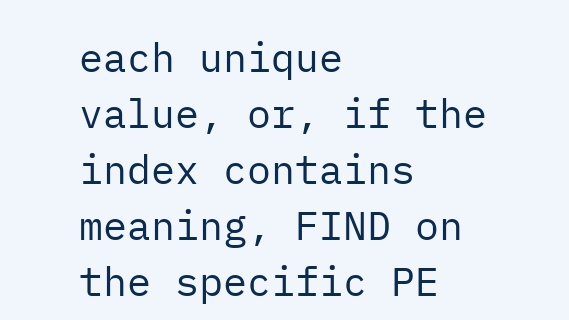each unique value, or, if the index contains meaning, FIND on the specific PE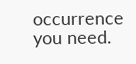occurrence you need.